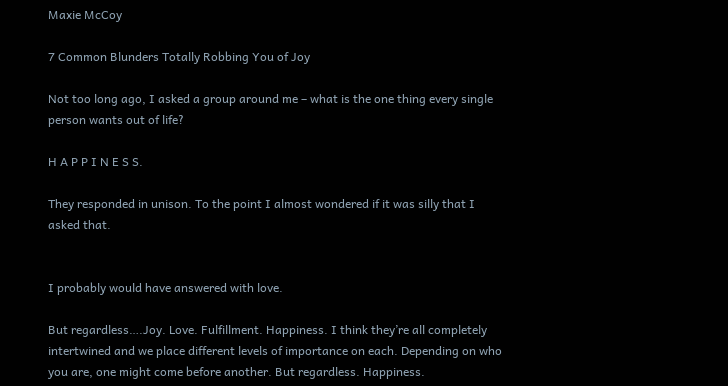Maxie McCoy

7 Common Blunders Totally Robbing You of Joy

Not too long ago, I asked a group around me – what is the one thing every single person wants out of life?

H A P P I N E S S.

They responded in unison. To the point I almost wondered if it was silly that I asked that.


I probably would have answered with love.

But regardless….Joy. Love. Fulfillment. Happiness. I think they’re all completely intertwined and we place different levels of importance on each. Depending on who you are, one might come before another. But regardless. Happiness.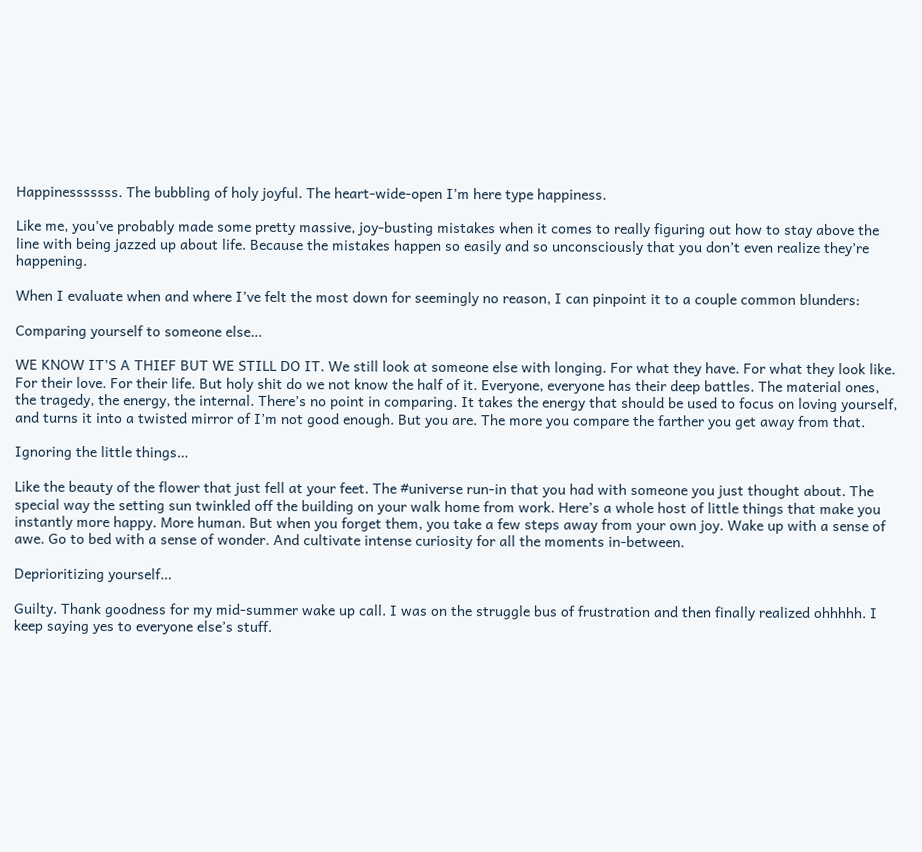Happinesssssss. The bubbling of holy joyful. The heart-wide-open I’m here type happiness.

Like me, you’ve probably made some pretty massive, joy-busting mistakes when it comes to really figuring out how to stay above the line with being jazzed up about life. Because the mistakes happen so easily and so unconsciously that you don’t even realize they’re happening.

When I evaluate when and where I’ve felt the most down for seemingly no reason, I can pinpoint it to a couple common blunders:

Comparing yourself to someone else…

WE KNOW IT’S A THIEF BUT WE STILL DO IT. We still look at someone else with longing. For what they have. For what they look like. For their love. For their life. But holy shit do we not know the half of it. Everyone, everyone has their deep battles. The material ones, the tragedy, the energy, the internal. There’s no point in comparing. It takes the energy that should be used to focus on loving yourself, and turns it into a twisted mirror of I’m not good enough. But you are. The more you compare the farther you get away from that.

Ignoring the little things…

Like the beauty of the flower that just fell at your feet. The #universe run-in that you had with someone you just thought about. The special way the setting sun twinkled off the building on your walk home from work. Here’s a whole host of little things that make you instantly more happy. More human. But when you forget them, you take a few steps away from your own joy. Wake up with a sense of awe. Go to bed with a sense of wonder. And cultivate intense curiosity for all the moments in-between.

Deprioritizing yourself…

Guilty. Thank goodness for my mid-summer wake up call. I was on the struggle bus of frustration and then finally realized ohhhhh. I keep saying yes to everyone else’s stuff.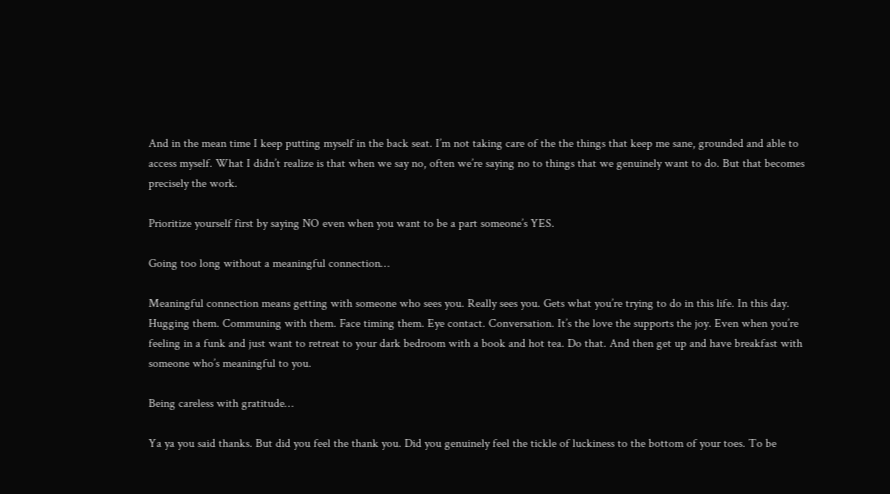And in the mean time I keep putting myself in the back seat. I’m not taking care of the the things that keep me sane, grounded and able to access myself. What I didn’t realize is that when we say no, often we’re saying no to things that we genuinely want to do. But that becomes precisely the work.

Prioritize yourself first by saying NO even when you want to be a part someone’s YES.

Going too long without a meaningful connection…

Meaningful connection means getting with someone who sees you. Really sees you. Gets what you’re trying to do in this life. In this day. Hugging them. Communing with them. Face timing them. Eye contact. Conversation. It’s the love the supports the joy. Even when you’re feeling in a funk and just want to retreat to your dark bedroom with a book and hot tea. Do that. And then get up and have breakfast with someone who’s meaningful to you.

Being careless with gratitude…

Ya ya you said thanks. But did you feel the thank you. Did you genuinely feel the tickle of luckiness to the bottom of your toes. To be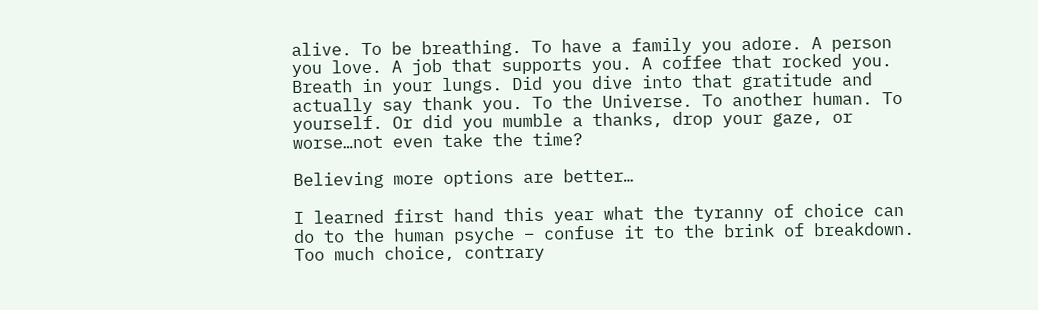alive. To be breathing. To have a family you adore. A person you love. A job that supports you. A coffee that rocked you. Breath in your lungs. Did you dive into that gratitude and actually say thank you. To the Universe. To another human. To yourself. Or did you mumble a thanks, drop your gaze, or worse…not even take the time?

Believing more options are better…

I learned first hand this year what the tyranny of choice can do to the human psyche – confuse it to the brink of breakdown. Too much choice, contrary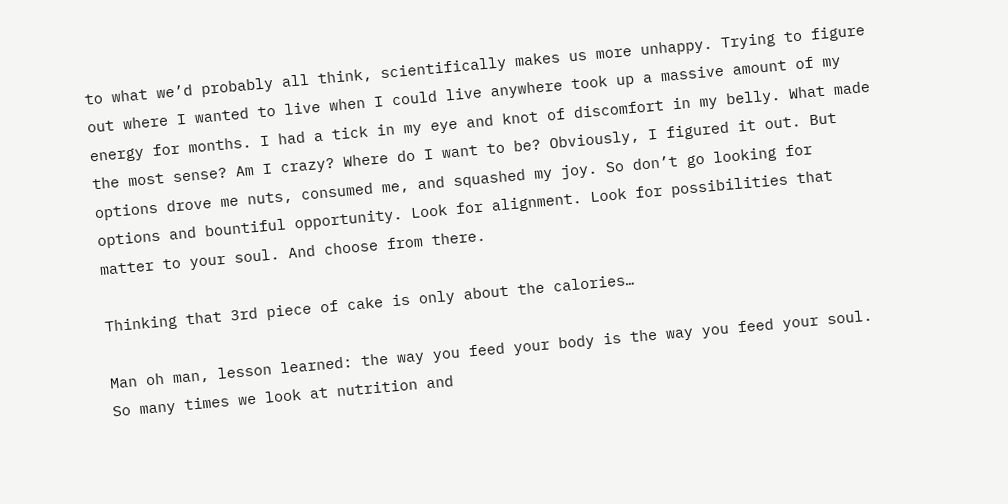to what we’d probably all think, scientifically makes us more unhappy. Trying to figure out where I wanted to live when I could live anywhere took up a massive amount of my energy for months. I had a tick in my eye and knot of discomfort in my belly. What made the most sense? Am I crazy? Where do I want to be? Obviously, I figured it out. But options drove me nuts, consumed me, and squashed my joy. So don’t go looking for options and bountiful opportunity. Look for alignment. Look for possibilities that matter to your soul. And choose from there.

Thinking that 3rd piece of cake is only about the calories…

Man oh man, lesson learned: the way you feed your body is the way you feed your soul. So many times we look at nutrition and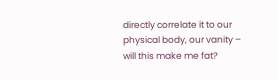directly correlate it to our physical body, our vanity – will this make me fat?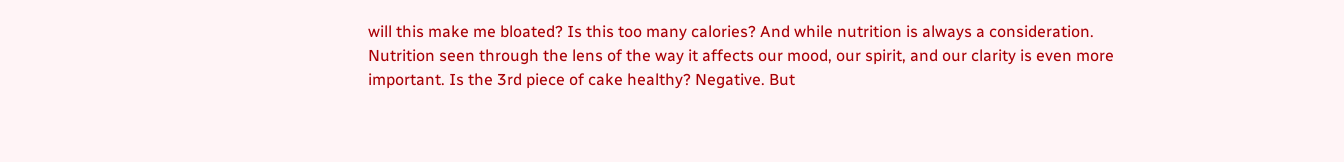will this make me bloated? Is this too many calories? And while nutrition is always a consideration. Nutrition seen through the lens of the way it affects our mood, our spirit, and our clarity is even more important. Is the 3rd piece of cake healthy? Negative. But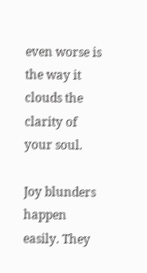even worse is the way it clouds the clarity of your soul.

Joy blunders happen easily. They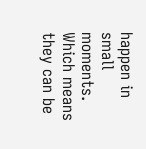happen in small moments. Which means they can be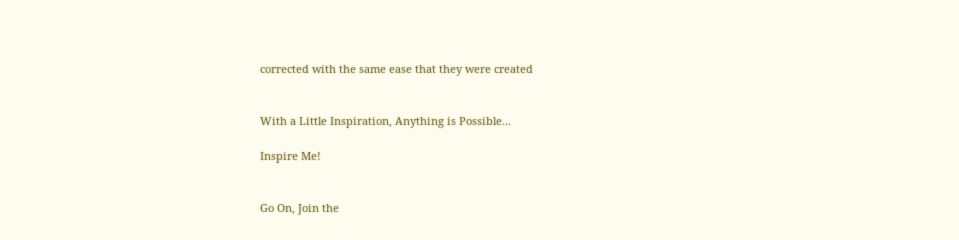corrected with the same ease that they were created


With a Little Inspiration, Anything is Possible...

Inspire Me!


Go On, Join the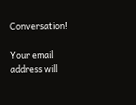Conversation!

Your email address will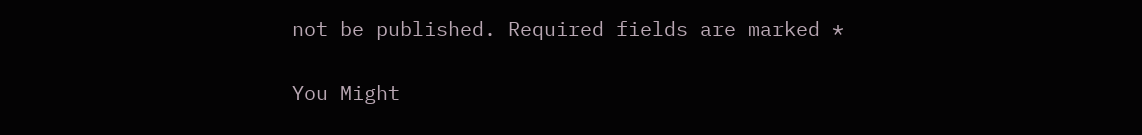not be published. Required fields are marked *

You Might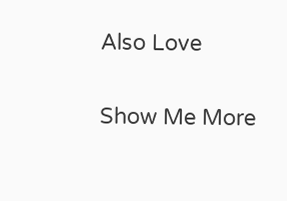Also Love

Show Me More